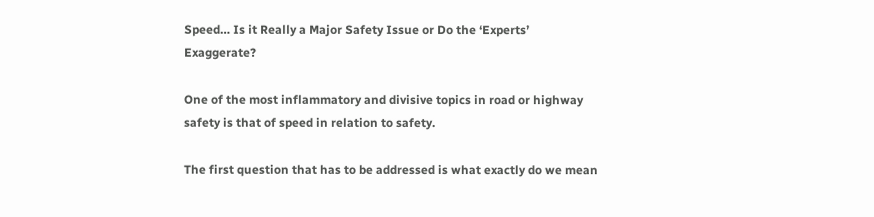Speed… Is it Really a Major Safety Issue or Do the ‘Experts’ Exaggerate?

One of the most inflammatory and divisive topics in road or highway safety is that of speed in relation to safety.

The first question that has to be addressed is what exactly do we mean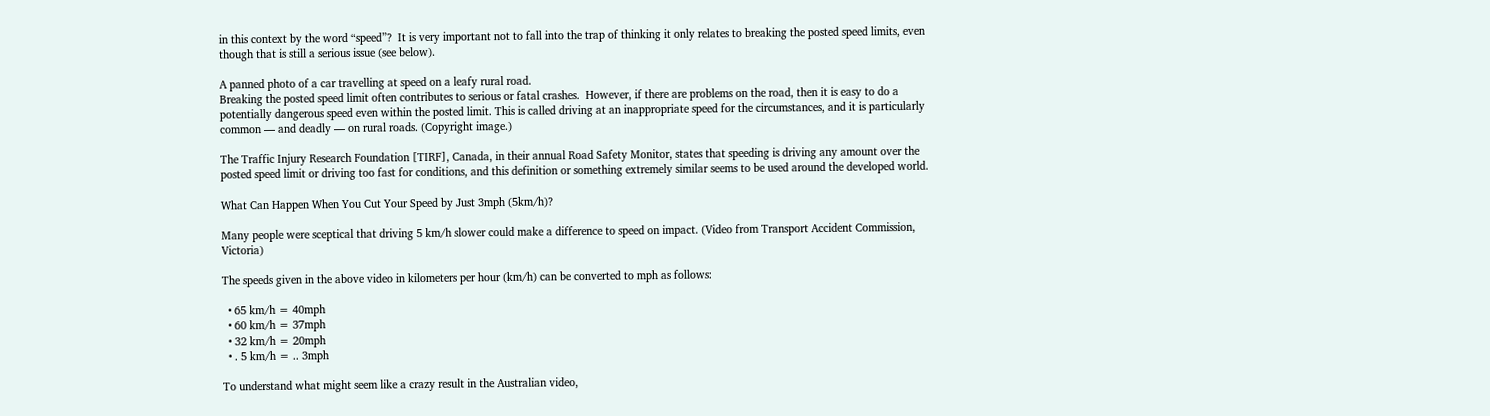in this context by the word “speed”?  It is very important not to fall into the trap of thinking it only relates to breaking the posted speed limits, even though that is still a serious issue (see below).

A panned photo of a car travelling at speed on a leafy rural road.
Breaking the posted speed limit often contributes to serious or fatal crashes.  However, if there are problems on the road, then it is easy to do a potentially dangerous speed even within the posted limit. This is called driving at an inappropriate speed for the circumstances, and it is particularly common — and deadly — on rural roads. (Copyright image.)

The Traffic Injury Research Foundation [TIRF], Canada, in their annual Road Safety Monitor, states that speeding is driving any amount over the posted speed limit or driving too fast for conditions, and this definition or something extremely similar seems to be used around the developed world.

What Can Happen When You Cut Your Speed by Just 3mph (5km/h)?

Many people were sceptical that driving 5 km/h slower could make a difference to speed on impact. (Video from Transport Accident Commission, Victoria)

The speeds given in the above video in kilometers per hour (km/h) can be converted to mph as follows:

  • 65 km/h = 40mph
  • 60 km/h = 37mph
  • 32 km/h = 20mph
  • . 5 km/h = .. 3mph

To understand what might seem like a crazy result in the Australian video,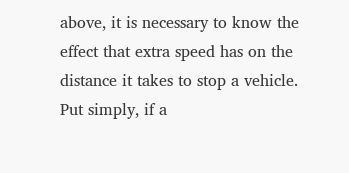above, it is necessary to know the effect that extra speed has on the distance it takes to stop a vehicle.  Put simply, if a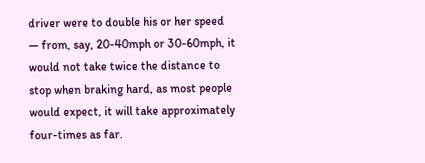driver were to double his or her speed — from, say, 20-40mph or 30-60mph, it would not take twice the distance to stop when braking hard, as most people would expect, it will take approximately four-times as far.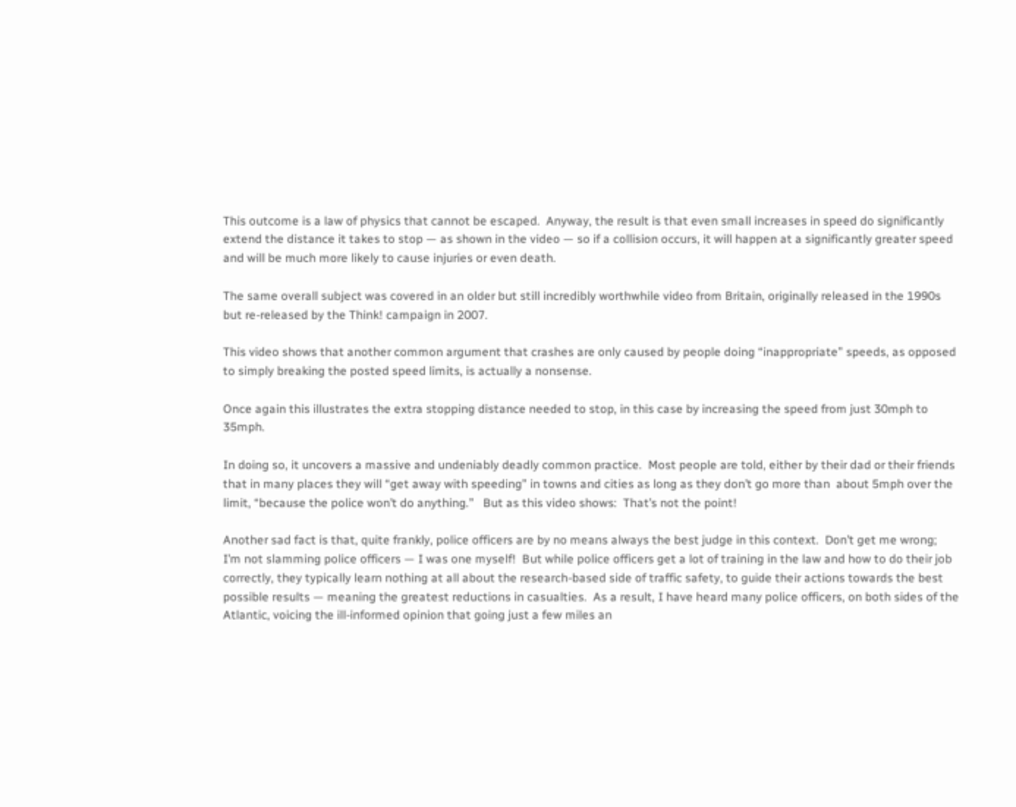This outcome is a law of physics that cannot be escaped.  Anyway, the result is that even small increases in speed do significantly extend the distance it takes to stop — as shown in the video — so if a collision occurs, it will happen at a significantly greater speed and will be much more likely to cause injuries or even death.

The same overall subject was covered in an older but still incredibly worthwhile video from Britain, originally released in the 1990s but re-released by the Think! campaign in 2007.

This video shows that another common argument that crashes are only caused by people doing “inappropriate” speeds, as opposed to simply breaking the posted speed limits, is actually a nonsense.

Once again this illustrates the extra stopping distance needed to stop, in this case by increasing the speed from just 30mph to 35mph.

In doing so, it uncovers a massive and undeniably deadly common practice.  Most people are told, either by their dad or their friends that in many places they will “get away with speeding” in towns and cities as long as they don’t go more than  about 5mph over the limit, “because the police won’t do anything.”   But as this video shows:  That’s not the point!

Another sad fact is that, quite frankly, police officers are by no means always the best judge in this context.  Don’t get me wrong;  I’m not slamming police officers — I was one myself!  But while police officers get a lot of training in the law and how to do their job correctly, they typically learn nothing at all about the research-based side of traffic safety, to guide their actions towards the best possible results — meaning the greatest reductions in casualties.  As a result, I have heard many police officers, on both sides of the Atlantic, voicing the ill-informed opinion that going just a few miles an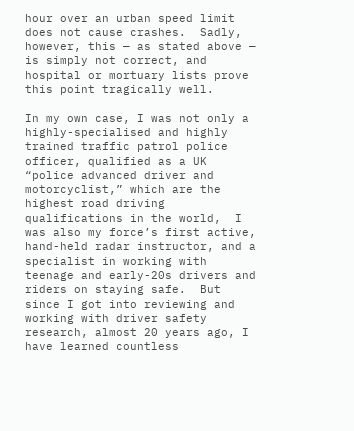hour over an urban speed limit does not cause crashes.  Sadly, however, this — as stated above — is simply not correct, and hospital or mortuary lists prove this point tragically well.

In my own case, I was not only a highly-specialised and highly trained traffic patrol police officer, qualified as a UK “police advanced driver and motorcyclist,” which are the highest road driving qualifications in the world,  I was also my force’s first active, hand-held radar instructor, and a specialist in working with teenage and early-20s drivers and riders on staying safe.  But since I got into reviewing and working with driver safety research, almost 20 years ago, I have learned countless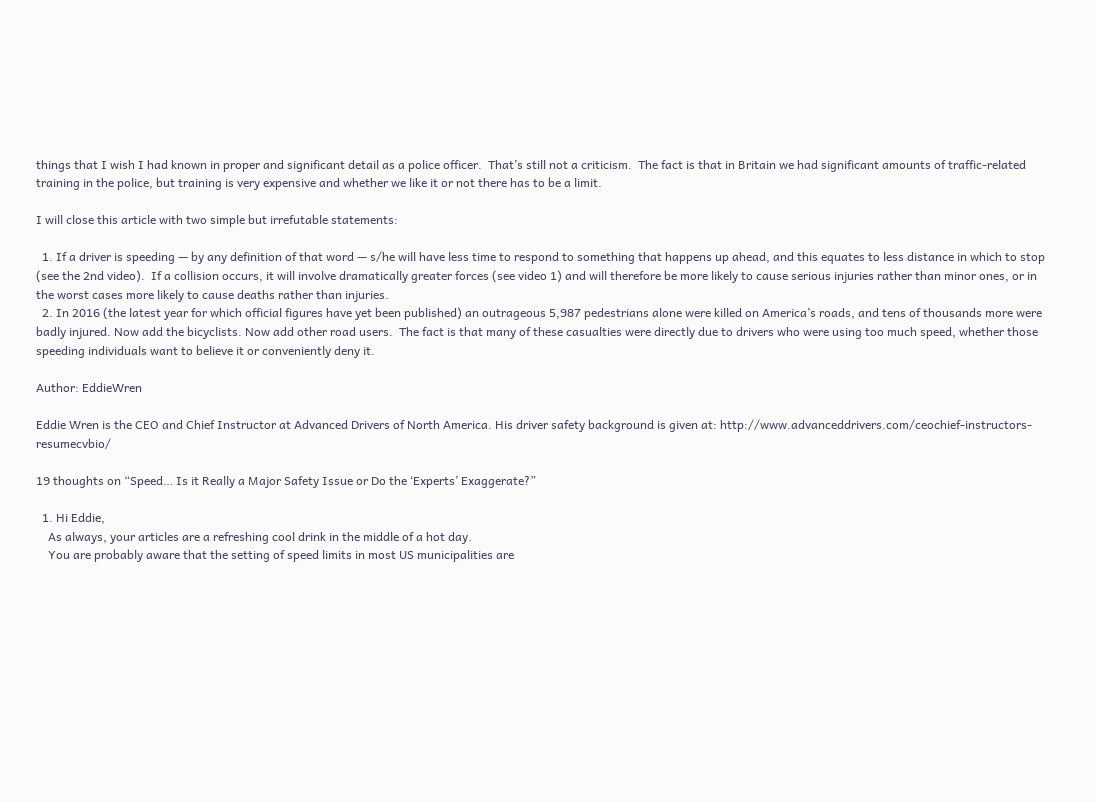things that I wish I had known in proper and significant detail as a police officer.  That’s still not a criticism.  The fact is that in Britain we had significant amounts of traffic-related training in the police, but training is very expensive and whether we like it or not there has to be a limit.

I will close this article with two simple but irrefutable statements:

  1. If a driver is speeding — by any definition of that word — s/he will have less time to respond to something that happens up ahead, and this equates to less distance in which to stop (see the 2nd video).  If a collision occurs, it will involve dramatically greater forces (see video 1) and will therefore be more likely to cause serious injuries rather than minor ones, or in the worst cases more likely to cause deaths rather than injuries.
  2. In 2016 (the latest year for which official figures have yet been published) an outrageous 5,987 pedestrians alone were killed on America’s roads, and tens of thousands more were badly injured. Now add the bicyclists. Now add other road users.  The fact is that many of these casualties were directly due to drivers who were using too much speed, whether those speeding individuals want to believe it or conveniently deny it.

Author: EddieWren

Eddie Wren is the CEO and Chief Instructor at Advanced Drivers of North America. His driver safety background is given at: http://www.advanceddrivers.com/ceochief-instructors-resumecvbio/

19 thoughts on “Speed… Is it Really a Major Safety Issue or Do the ‘Experts’ Exaggerate?”

  1. Hi Eddie,
    As always, your articles are a refreshing cool drink in the middle of a hot day.
    You are probably aware that the setting of speed limits in most US municipalities are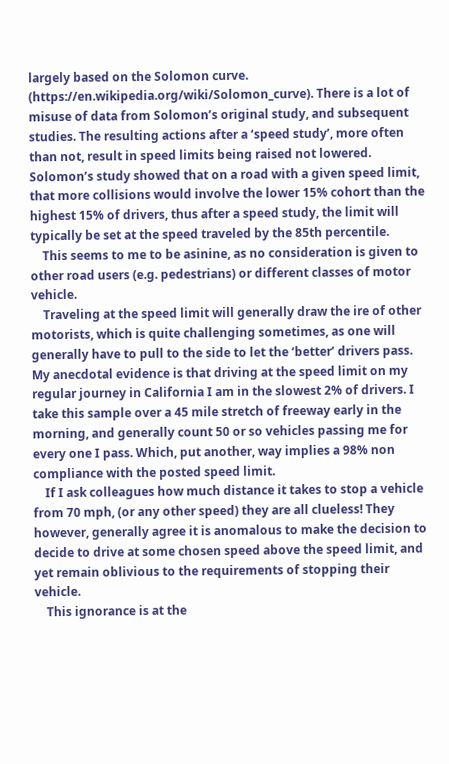largely based on the Solomon curve. (https://en.wikipedia.org/wiki/Solomon_curve). There is a lot of misuse of data from Solomon’s original study, and subsequent studies. The resulting actions after a ‘speed study’, more often than not, result in speed limits being raised not lowered. Solomon’s study showed that on a road with a given speed limit, that more collisions would involve the lower 15% cohort than the highest 15% of drivers, thus after a speed study, the limit will typically be set at the speed traveled by the 85th percentile.
    This seems to me to be asinine, as no consideration is given to other road users (e.g. pedestrians) or different classes of motor vehicle.
    Traveling at the speed limit will generally draw the ire of other motorists, which is quite challenging sometimes, as one will generally have to pull to the side to let the ‘better’ drivers pass. My anecdotal evidence is that driving at the speed limit on my regular journey in California I am in the slowest 2% of drivers. I take this sample over a 45 mile stretch of freeway early in the morning, and generally count 50 or so vehicles passing me for every one I pass. Which, put another, way implies a 98% non compliance with the posted speed limit.
    If I ask colleagues how much distance it takes to stop a vehicle from 70 mph, (or any other speed) they are all clueless! They however, generally agree it is anomalous to make the decision to decide to drive at some chosen speed above the speed limit, and yet remain oblivious to the requirements of stopping their vehicle.
    This ignorance is at the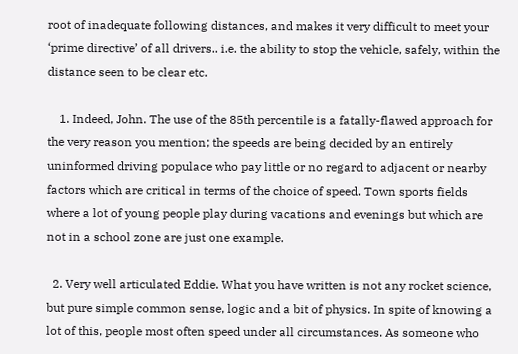root of inadequate following distances, and makes it very difficult to meet your ‘prime directive’ of all drivers.. i.e. the ability to stop the vehicle, safely, within the distance seen to be clear etc.

    1. Indeed, John. The use of the 85th percentile is a fatally-flawed approach for the very reason you mention; the speeds are being decided by an entirely uninformed driving populace who pay little or no regard to adjacent or nearby factors which are critical in terms of the choice of speed. Town sports fields where a lot of young people play during vacations and evenings but which are not in a school zone are just one example.

  2. Very well articulated Eddie. What you have written is not any rocket science, but pure simple common sense, logic and a bit of physics. In spite of knowing a lot of this, people most often speed under all circumstances. As someone who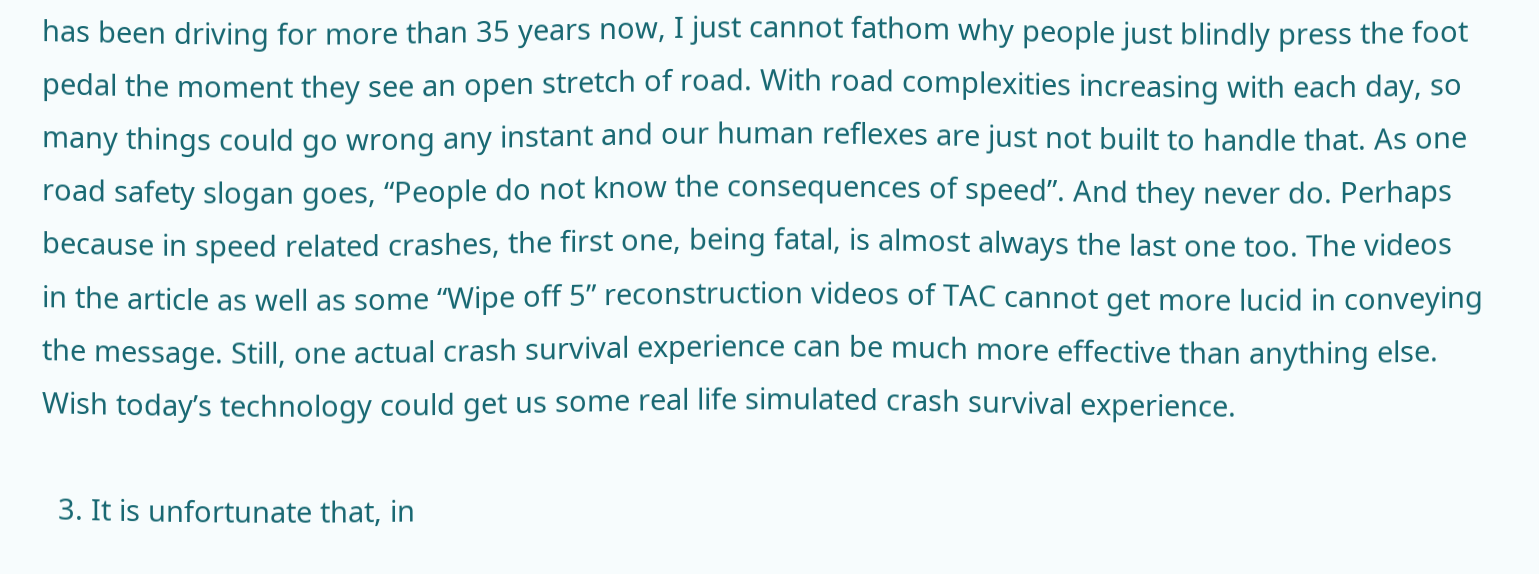has been driving for more than 35 years now, I just cannot fathom why people just blindly press the foot pedal the moment they see an open stretch of road. With road complexities increasing with each day, so many things could go wrong any instant and our human reflexes are just not built to handle that. As one road safety slogan goes, “People do not know the consequences of speed”. And they never do. Perhaps because in speed related crashes, the first one, being fatal, is almost always the last one too. The videos in the article as well as some “Wipe off 5” reconstruction videos of TAC cannot get more lucid in conveying the message. Still, one actual crash survival experience can be much more effective than anything else. Wish today’s technology could get us some real life simulated crash survival experience.

  3. It is unfortunate that, in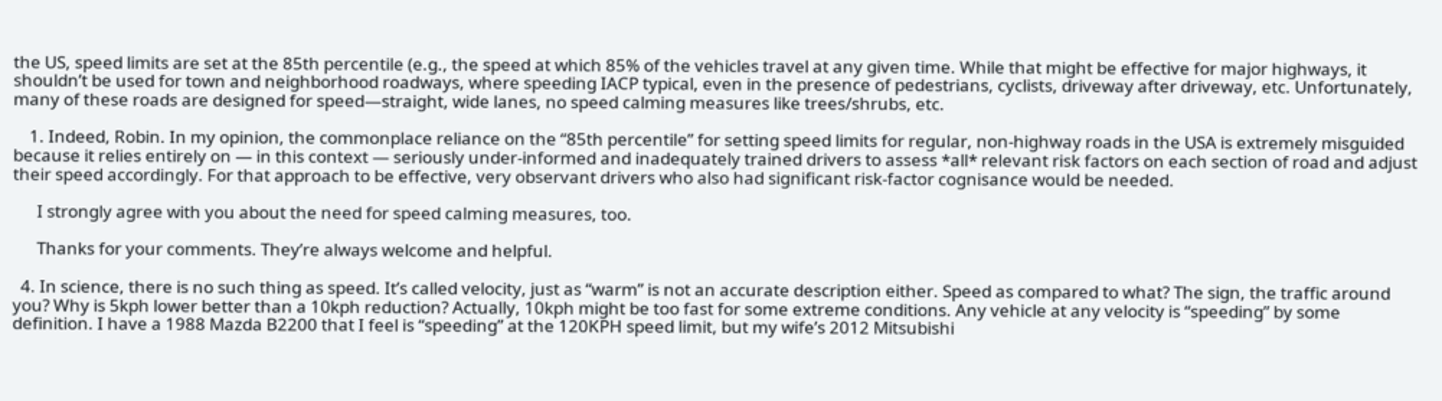the US, speed limits are set at the 85th percentile (e.g., the speed at which 85% of the vehicles travel at any given time. While that might be effective for major highways, it shouldn’t be used for town and neighborhood roadways, where speeding IACP typical, even in the presence of pedestrians, cyclists, driveway after driveway, etc. Unfortunately, many of these roads are designed for speed—straight, wide lanes, no speed calming measures like trees/shrubs, etc.

    1. Indeed, Robin. In my opinion, the commonplace reliance on the “85th percentile” for setting speed limits for regular, non-highway roads in the USA is extremely misguided because it relies entirely on — in this context — seriously under-informed and inadequately trained drivers to assess *all* relevant risk factors on each section of road and adjust their speed accordingly. For that approach to be effective, very observant drivers who also had significant risk-factor cognisance would be needed.

      I strongly agree with you about the need for speed calming measures, too.

      Thanks for your comments. They’re always welcome and helpful.

  4. In science, there is no such thing as speed. It’s called velocity, just as “warm” is not an accurate description either. Speed as compared to what? The sign, the traffic around you? Why is 5kph lower better than a 10kph reduction? Actually, 10kph might be too fast for some extreme conditions. Any vehicle at any velocity is “speeding” by some definition. I have a 1988 Mazda B2200 that I feel is “speeding” at the 120KPH speed limit, but my wife’s 2012 Mitsubishi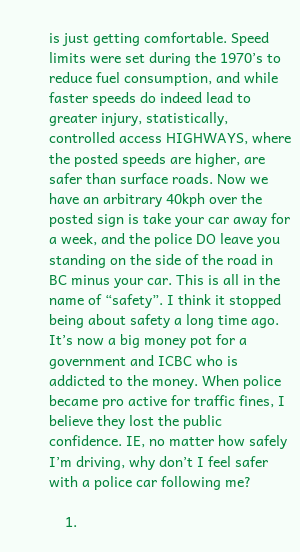is just getting comfortable. Speed limits were set during the 1970’s to reduce fuel consumption, and while faster speeds do indeed lead to greater injury, statistically, controlled access HIGHWAYS, where the posted speeds are higher, are safer than surface roads. Now we have an arbitrary 40kph over the posted sign is take your car away for a week, and the police DO leave you standing on the side of the road in BC minus your car. This is all in the name of “safety”. I think it stopped being about safety a long time ago. It’s now a big money pot for a government and ICBC who is addicted to the money. When police became pro active for traffic fines, I believe they lost the public confidence. IE, no matter how safely I’m driving, why don’t I feel safer with a police car following me?

    1.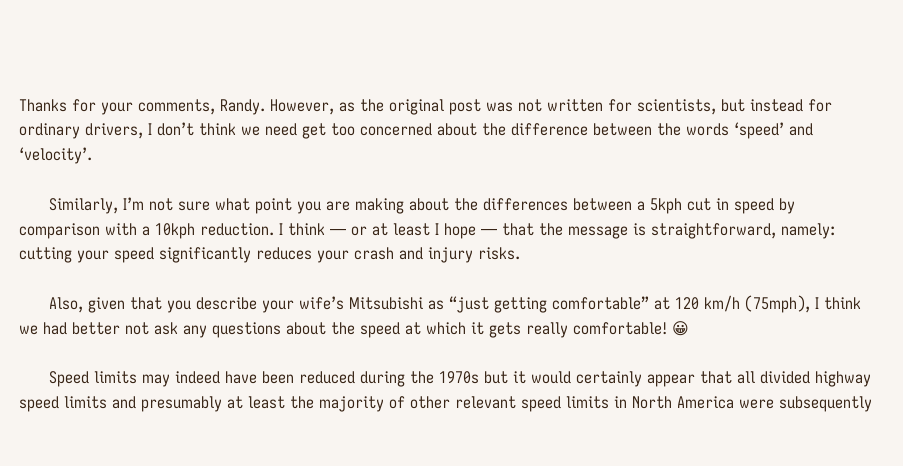Thanks for your comments, Randy. However, as the original post was not written for scientists, but instead for ordinary drivers, I don’t think we need get too concerned about the difference between the words ‘speed’ and ‘velocity’.

      Similarly, I’m not sure what point you are making about the differences between a 5kph cut in speed by comparison with a 10kph reduction. I think — or at least I hope — that the message is straightforward, namely: cutting your speed significantly reduces your crash and injury risks.

      Also, given that you describe your wife’s Mitsubishi as “just getting comfortable” at 120 km/h (75mph), I think we had better not ask any questions about the speed at which it gets really comfortable! 😀

      Speed limits may indeed have been reduced during the 1970s but it would certainly appear that all divided highway speed limits and presumably at least the majority of other relevant speed limits in North America were subsequently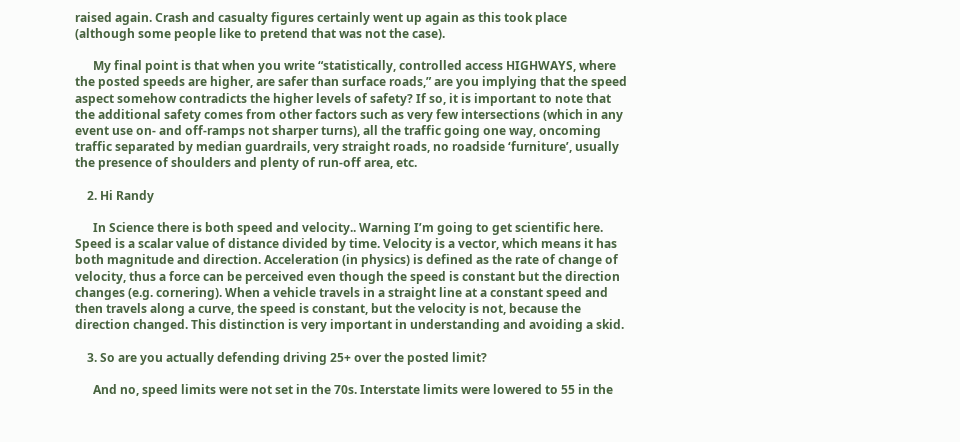raised again. Crash and casualty figures certainly went up again as this took place (although some people like to pretend that was not the case).

      My final point is that when you write “statistically, controlled access HIGHWAYS, where the posted speeds are higher, are safer than surface roads,” are you implying that the speed aspect somehow contradicts the higher levels of safety? If so, it is important to note that the additional safety comes from other factors such as very few intersections (which in any event use on- and off-ramps not sharper turns), all the traffic going one way, oncoming traffic separated by median guardrails, very straight roads, no roadside ‘furniture’, usually the presence of shoulders and plenty of run-off area, etc.

    2. Hi Randy

      In Science there is both speed and velocity.. Warning I’m going to get scientific here. Speed is a scalar value of distance divided by time. Velocity is a vector, which means it has both magnitude and direction. Acceleration (in physics) is defined as the rate of change of velocity, thus a force can be perceived even though the speed is constant but the direction changes (e.g. cornering). When a vehicle travels in a straight line at a constant speed and then travels along a curve, the speed is constant, but the velocity is not, because the direction changed. This distinction is very important in understanding and avoiding a skid.

    3. So are you actually defending driving 25+ over the posted limit?

      And no, speed limits were not set in the 70s. Interstate limits were lowered to 55 in the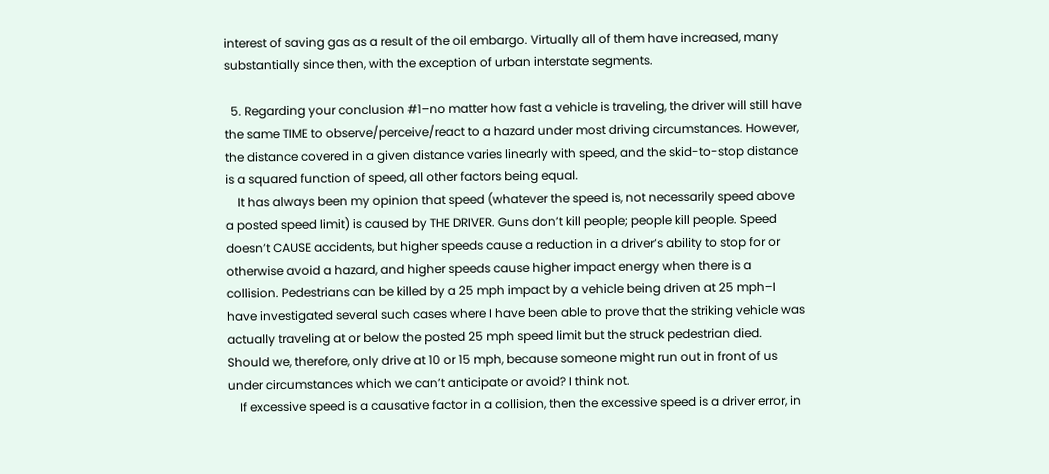interest of saving gas as a result of the oil embargo. Virtually all of them have increased, many substantially since then, with the exception of urban interstate segments.

  5. Regarding your conclusion #1–no matter how fast a vehicle is traveling, the driver will still have the same TIME to observe/perceive/react to a hazard under most driving circumstances. However, the distance covered in a given distance varies linearly with speed, and the skid-to-stop distance is a squared function of speed, all other factors being equal.
    It has always been my opinion that speed (whatever the speed is, not necessarily speed above a posted speed limit) is caused by THE DRIVER. Guns don’t kill people; people kill people. Speed doesn’t CAUSE accidents, but higher speeds cause a reduction in a driver’s ability to stop for or otherwise avoid a hazard, and higher speeds cause higher impact energy when there is a collision. Pedestrians can be killed by a 25 mph impact by a vehicle being driven at 25 mph–I have investigated several such cases where I have been able to prove that the striking vehicle was actually traveling at or below the posted 25 mph speed limit but the struck pedestrian died. Should we, therefore, only drive at 10 or 15 mph, because someone might run out in front of us under circumstances which we can’t anticipate or avoid? I think not.
    If excessive speed is a causative factor in a collision, then the excessive speed is a driver error, in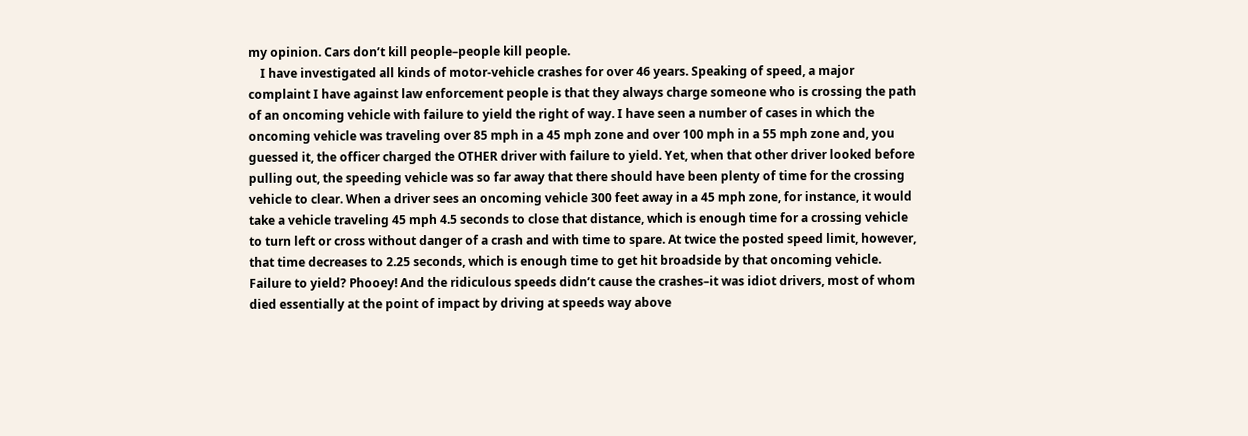my opinion. Cars don’t kill people–people kill people.
    I have investigated all kinds of motor-vehicle crashes for over 46 years. Speaking of speed, a major complaint I have against law enforcement people is that they always charge someone who is crossing the path of an oncoming vehicle with failure to yield the right of way. I have seen a number of cases in which the oncoming vehicle was traveling over 85 mph in a 45 mph zone and over 100 mph in a 55 mph zone and, you guessed it, the officer charged the OTHER driver with failure to yield. Yet, when that other driver looked before pulling out, the speeding vehicle was so far away that there should have been plenty of time for the crossing vehicle to clear. When a driver sees an oncoming vehicle 300 feet away in a 45 mph zone, for instance, it would take a vehicle traveling 45 mph 4.5 seconds to close that distance, which is enough time for a crossing vehicle to turn left or cross without danger of a crash and with time to spare. At twice the posted speed limit, however, that time decreases to 2.25 seconds, which is enough time to get hit broadside by that oncoming vehicle. Failure to yield? Phooey! And the ridiculous speeds didn’t cause the crashes–it was idiot drivers, most of whom died essentially at the point of impact by driving at speeds way above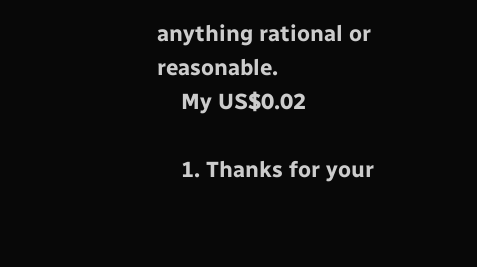anything rational or reasonable.
    My US$0.02

    1. Thanks for your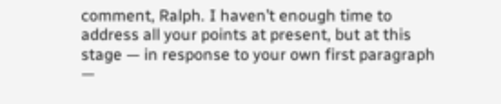comment, Ralph. I haven’t enough time to address all your points at present, but at this stage — in response to your own first paragraph —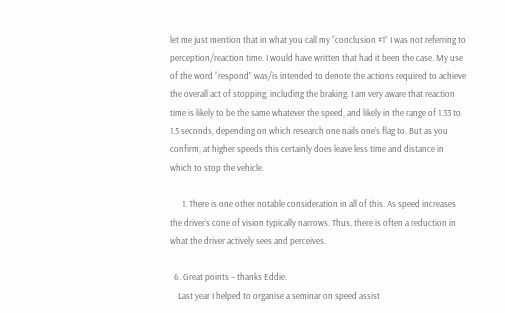let me just mention that in what you call my “conclusion #1” I was not referring to perception/reaction time. I would have written that had it been the case. My use of the word “respond” was/is intended to denote the actions required to achieve the overall act of stopping, including the braking. I am very aware that reaction time is likely to be the same whatever the speed, and likely in the range of 1.33 to 1.5 seconds, depending on which research one nails one’s flag to. But as you confirm, at higher speeds this certainly does leave less time and distance in which to stop the vehicle.

      1. There is one other notable consideration in all of this. As speed increases the driver’s cone of vision typically narrows. Thus, there is often a reduction in what the driver actively sees and perceives.

  6. Great points – thanks Eddie.
    Last year I helped to organise a seminar on speed assist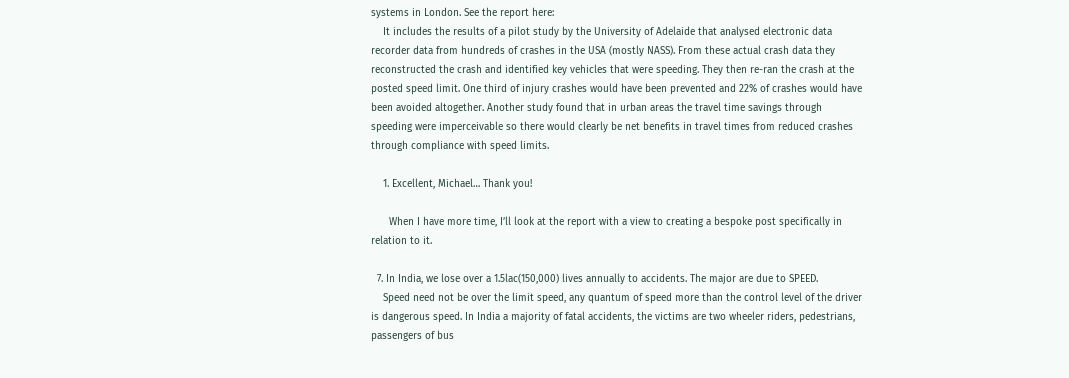systems in London. See the report here:
    It includes the results of a pilot study by the University of Adelaide that analysed electronic data recorder data from hundreds of crashes in the USA (mostly NASS). From these actual crash data they reconstructed the crash and identified key vehicles that were speeding. They then re-ran the crash at the posted speed limit. One third of injury crashes would have been prevented and 22% of crashes would have been avoided altogether. Another study found that in urban areas the travel time savings through speeding were imperceivable so there would clearly be net benefits in travel times from reduced crashes through compliance with speed limits.

    1. Excellent, Michael… Thank you!

      When I have more time, I’ll look at the report with a view to creating a bespoke post specifically in relation to it.

  7. In India, we lose over a 1.5lac(150,000) lives annually to accidents. The major are due to SPEED.
    Speed need not be over the limit speed, any quantum of speed more than the control level of the driver is dangerous speed. In India a majority of fatal accidents, the victims are two wheeler riders, pedestrians, passengers of bus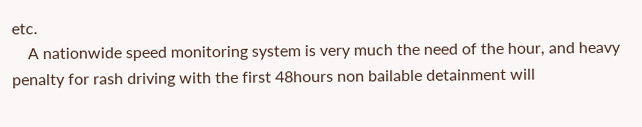etc.
    A nationwide speed monitoring system is very much the need of the hour, and heavy penalty for rash driving with the first 48hours non bailable detainment will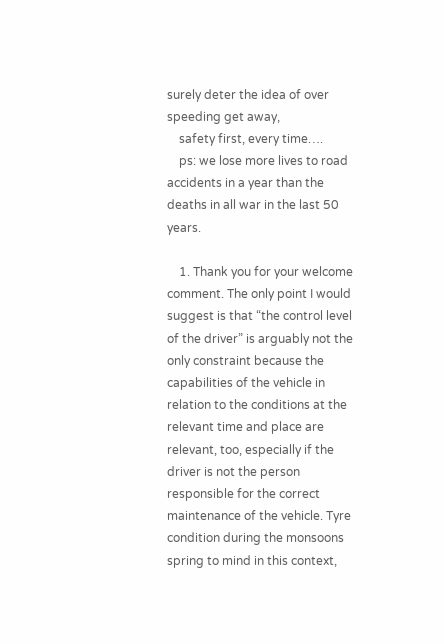surely deter the idea of over speeding get away,
    safety first, every time….
    ps: we lose more lives to road accidents in a year than the deaths in all war in the last 50 years.

    1. Thank you for your welcome comment. The only point I would suggest is that “the control level of the driver” is arguably not the only constraint because the capabilities of the vehicle in relation to the conditions at the relevant time and place are relevant, too, especially if the driver is not the person responsible for the correct maintenance of the vehicle. Tyre condition during the monsoons spring to mind in this context,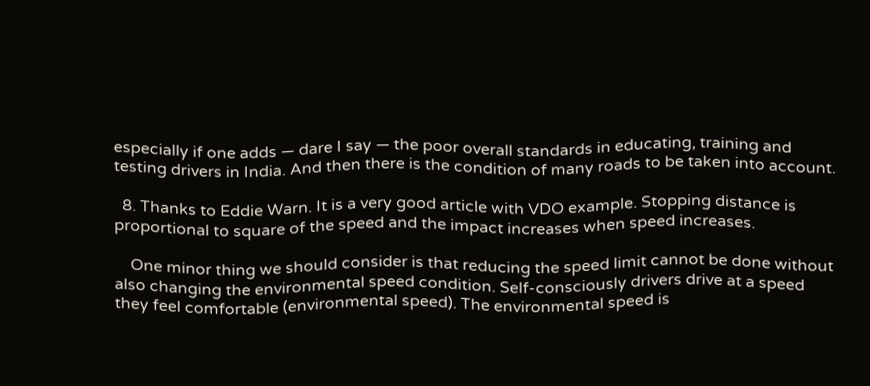especially if one adds — dare I say — the poor overall standards in educating, training and testing drivers in India. And then there is the condition of many roads to be taken into account.

  8. Thanks to Eddie Warn. It is a very good article with VDO example. Stopping distance is proportional to square of the speed and the impact increases when speed increases.

    One minor thing we should consider is that reducing the speed limit cannot be done without also changing the environmental speed condition. Self-consciously drivers drive at a speed they feel comfortable (environmental speed). The environmental speed is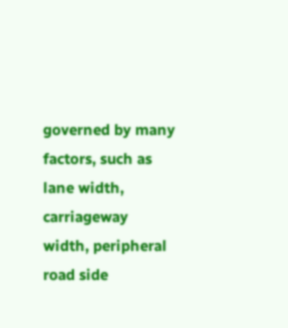governed by many factors, such as lane width, carriageway width, peripheral road side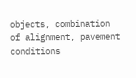objects, combination of alignment, pavement conditions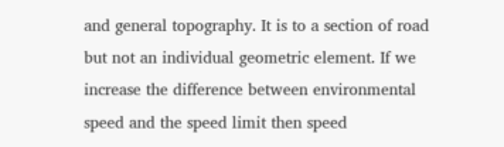and general topography. It is to a section of road but not an individual geometric element. If we increase the difference between environmental speed and the speed limit then speed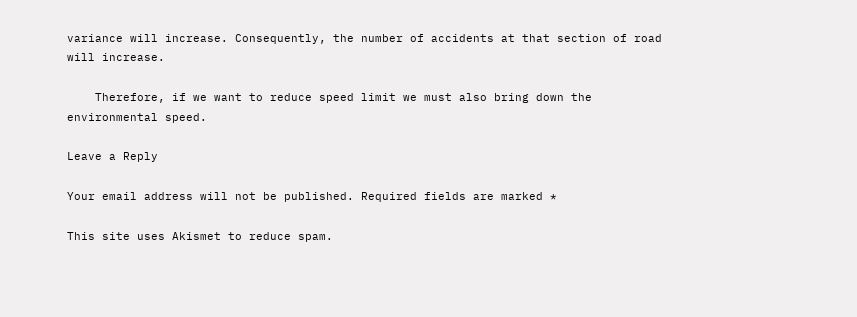variance will increase. Consequently, the number of accidents at that section of road will increase.

    Therefore, if we want to reduce speed limit we must also bring down the environmental speed.

Leave a Reply

Your email address will not be published. Required fields are marked *

This site uses Akismet to reduce spam.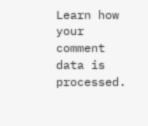Learn how your comment data is processed.